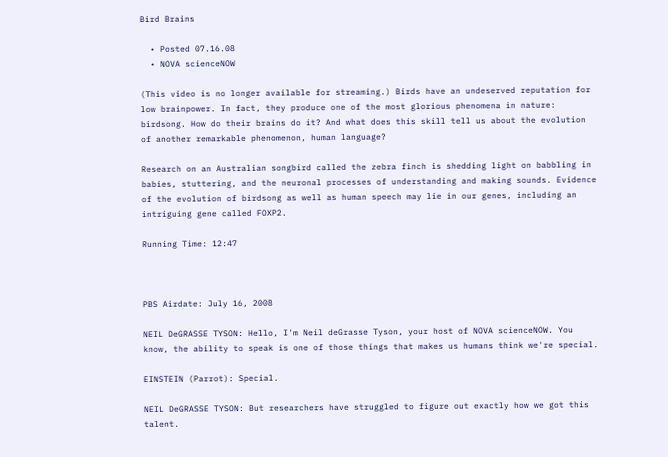Bird Brains

  • Posted 07.16.08
  • NOVA scienceNOW

(This video is no longer available for streaming.) Birds have an undeserved reputation for low brainpower. In fact, they produce one of the most glorious phenomena in nature: birdsong. How do their brains do it? And what does this skill tell us about the evolution of another remarkable phenomenon, human language?

Research on an Australian songbird called the zebra finch is shedding light on babbling in babies, stuttering, and the neuronal processes of understanding and making sounds. Evidence of the evolution of birdsong as well as human speech may lie in our genes, including an intriguing gene called FOXP2.

Running Time: 12:47



PBS Airdate: July 16, 2008

NEIL DeGRASSE TYSON: Hello, I'm Neil deGrasse Tyson, your host of NOVA scienceNOW. You know, the ability to speak is one of those things that makes us humans think we're special.

EINSTEIN (Parrot): Special.

NEIL DeGRASSE TYSON: But researchers have struggled to figure out exactly how we got this talent.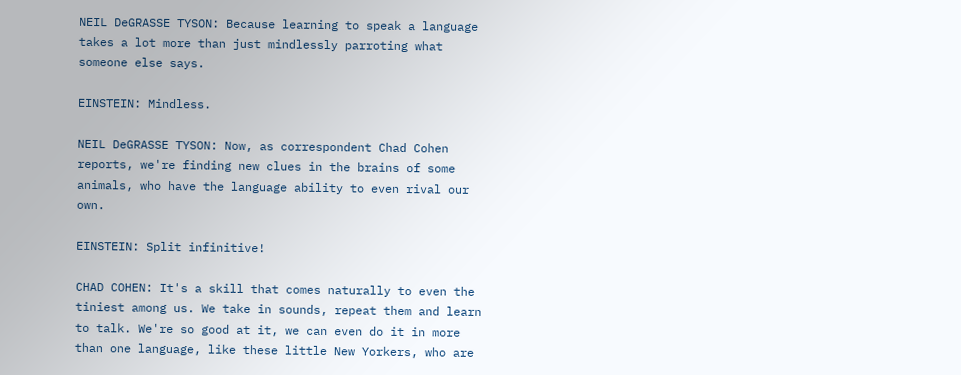NEIL DeGRASSE TYSON: Because learning to speak a language takes a lot more than just mindlessly parroting what someone else says.

EINSTEIN: Mindless.

NEIL DeGRASSE TYSON: Now, as correspondent Chad Cohen reports, we're finding new clues in the brains of some animals, who have the language ability to even rival our own.

EINSTEIN: Split infinitive!

CHAD COHEN: It's a skill that comes naturally to even the tiniest among us. We take in sounds, repeat them and learn to talk. We're so good at it, we can even do it in more than one language, like these little New Yorkers, who are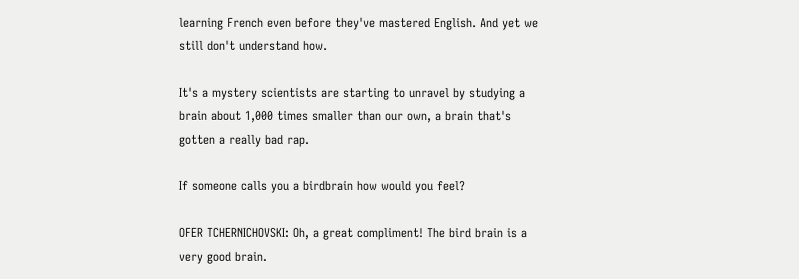learning French even before they've mastered English. And yet we still don't understand how.

It's a mystery scientists are starting to unravel by studying a brain about 1,000 times smaller than our own, a brain that's gotten a really bad rap.

If someone calls you a birdbrain how would you feel?

OFER TCHERNICHOVSKI: Oh, a great compliment! The bird brain is a very good brain.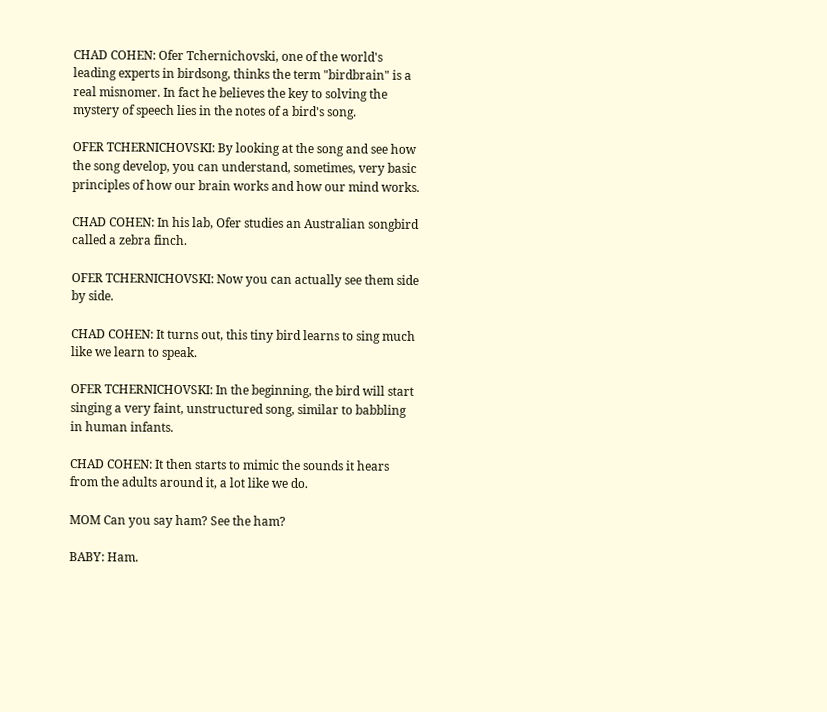CHAD COHEN: Ofer Tchernichovski, one of the world's leading experts in birdsong, thinks the term "birdbrain" is a real misnomer. In fact he believes the key to solving the mystery of speech lies in the notes of a bird's song.

OFER TCHERNICHOVSKI: By looking at the song and see how the song develop, you can understand, sometimes, very basic principles of how our brain works and how our mind works.

CHAD COHEN: In his lab, Ofer studies an Australian songbird called a zebra finch.

OFER TCHERNICHOVSKI: Now you can actually see them side by side.

CHAD COHEN: It turns out, this tiny bird learns to sing much like we learn to speak.

OFER TCHERNICHOVSKI: In the beginning, the bird will start singing a very faint, unstructured song, similar to babbling in human infants.

CHAD COHEN: It then starts to mimic the sounds it hears from the adults around it, a lot like we do.

MOM Can you say ham? See the ham?

BABY: Ham.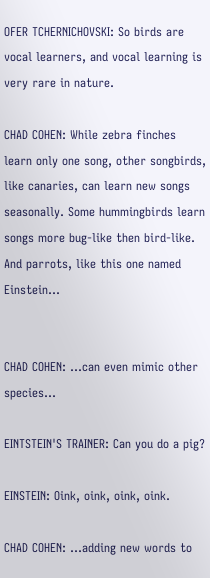OFER TCHERNICHOVSKI: So birds are vocal learners, and vocal learning is very rare in nature.

CHAD COHEN: While zebra finches learn only one song, other songbirds, like canaries, can learn new songs seasonally. Some hummingbirds learn songs more bug-like then bird-like. And parrots, like this one named Einstein...


CHAD COHEN: ...can even mimic other species...

EINTSTEIN'S TRAINER: Can you do a pig?

EINSTEIN: Oink, oink, oink, oink.

CHAD COHEN: ...adding new words to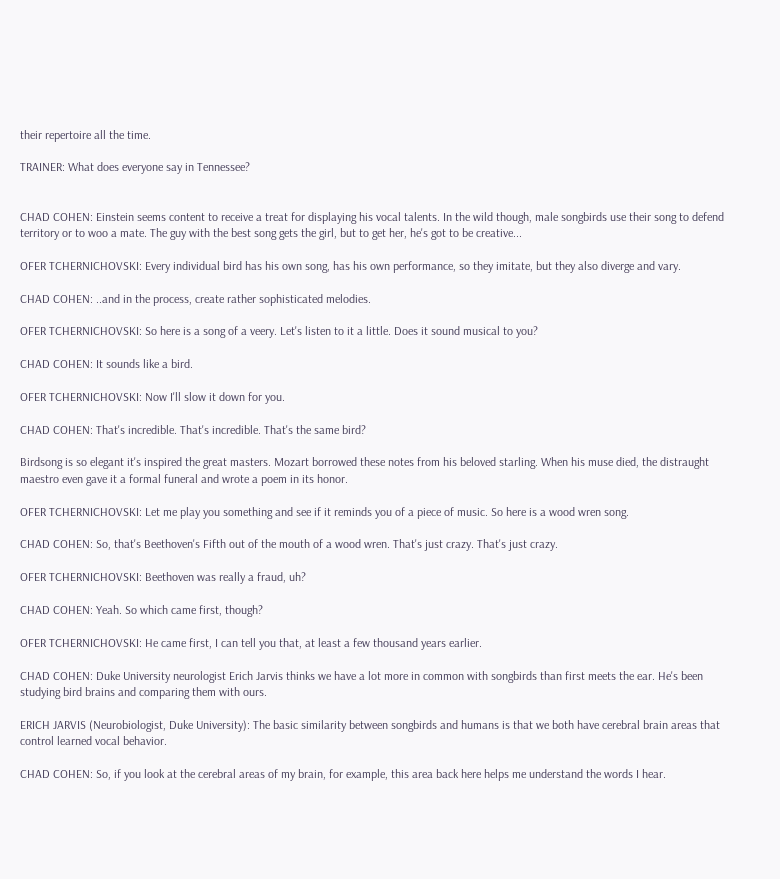their repertoire all the time.

TRAINER: What does everyone say in Tennessee?


CHAD COHEN: Einstein seems content to receive a treat for displaying his vocal talents. In the wild though, male songbirds use their song to defend territory or to woo a mate. The guy with the best song gets the girl, but to get her, he's got to be creative...

OFER TCHERNICHOVSKI: Every individual bird has his own song, has his own performance, so they imitate, but they also diverge and vary.

CHAD COHEN: ..and in the process, create rather sophisticated melodies.

OFER TCHERNICHOVSKI: So here is a song of a veery. Let's listen to it a little. Does it sound musical to you?

CHAD COHEN: It sounds like a bird.

OFER TCHERNICHOVSKI: Now I'll slow it down for you.

CHAD COHEN: That's incredible. That's incredible. That's the same bird?

Birdsong is so elegant it's inspired the great masters. Mozart borrowed these notes from his beloved starling. When his muse died, the distraught maestro even gave it a formal funeral and wrote a poem in its honor.

OFER TCHERNICHOVSKI: Let me play you something and see if it reminds you of a piece of music. So here is a wood wren song.

CHAD COHEN: So, that's Beethoven's Fifth out of the mouth of a wood wren. That's just crazy. That's just crazy.

OFER TCHERNICHOVSKI: Beethoven was really a fraud, uh?

CHAD COHEN: Yeah. So which came first, though?

OFER TCHERNICHOVSKI: He came first, I can tell you that, at least a few thousand years earlier.

CHAD COHEN: Duke University neurologist Erich Jarvis thinks we have a lot more in common with songbirds than first meets the ear. He's been studying bird brains and comparing them with ours.

ERICH JARVIS (Neurobiologist, Duke University): The basic similarity between songbirds and humans is that we both have cerebral brain areas that control learned vocal behavior.

CHAD COHEN: So, if you look at the cerebral areas of my brain, for example, this area back here helps me understand the words I hear.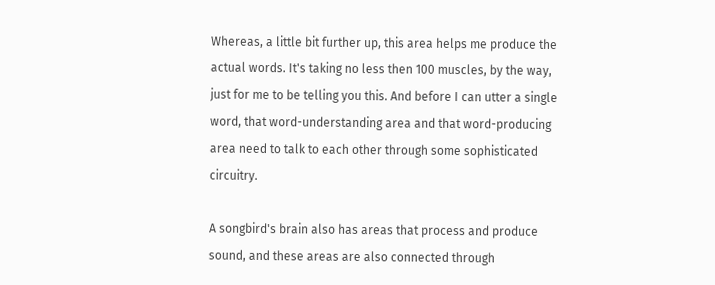Whereas, a little bit further up, this area helps me produce the actual words. It's taking no less then 100 muscles, by the way, just for me to be telling you this. And before I can utter a single word, that word-understanding area and that word-producing area need to talk to each other through some sophisticated circuitry.

A songbird's brain also has areas that process and produce sound, and these areas are also connected through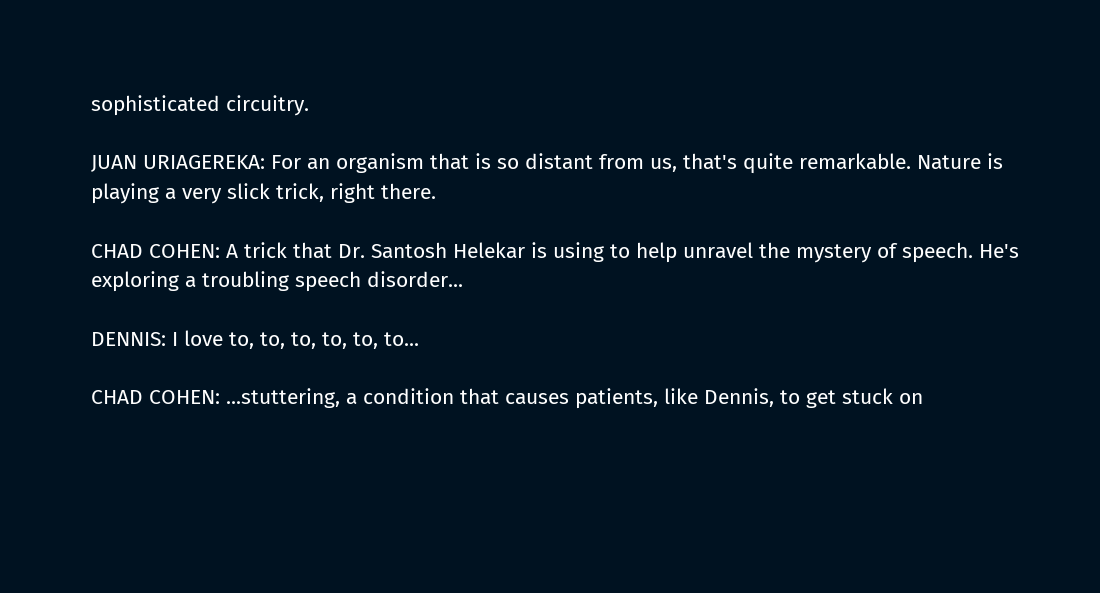sophisticated circuitry.

JUAN URIAGEREKA: For an organism that is so distant from us, that's quite remarkable. Nature is playing a very slick trick, right there.

CHAD COHEN: A trick that Dr. Santosh Helekar is using to help unravel the mystery of speech. He's exploring a troubling speech disorder...

DENNIS: I love to, to, to, to, to, to...

CHAD COHEN: ...stuttering, a condition that causes patients, like Dennis, to get stuck on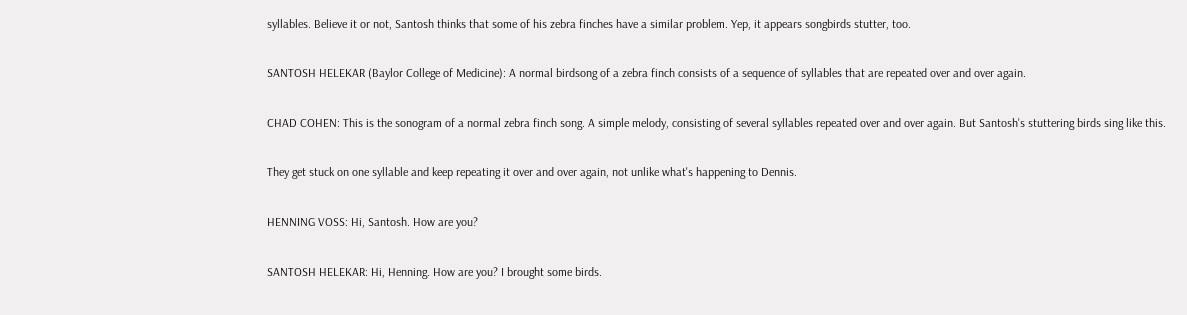syllables. Believe it or not, Santosh thinks that some of his zebra finches have a similar problem. Yep, it appears songbirds stutter, too.

SANTOSH HELEKAR (Baylor College of Medicine): A normal birdsong of a zebra finch consists of a sequence of syllables that are repeated over and over again.

CHAD COHEN: This is the sonogram of a normal zebra finch song. A simple melody, consisting of several syllables repeated over and over again. But Santosh's stuttering birds sing like this.

They get stuck on one syllable and keep repeating it over and over again, not unlike what's happening to Dennis.

HENNING VOSS: Hi, Santosh. How are you?

SANTOSH HELEKAR: Hi, Henning. How are you? I brought some birds.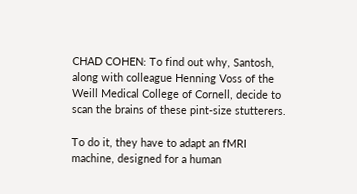CHAD COHEN: To find out why, Santosh, along with colleague Henning Voss of the Weill Medical College of Cornell, decide to scan the brains of these pint-size stutterers.

To do it, they have to adapt an fMRI machine, designed for a human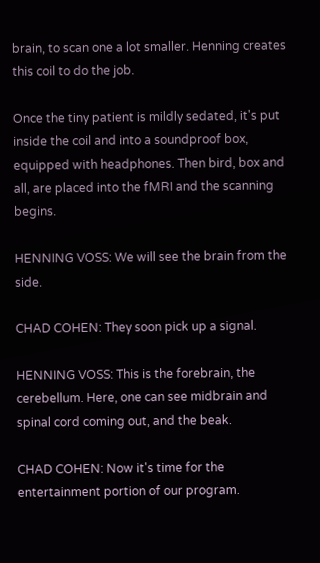brain, to scan one a lot smaller. Henning creates this coil to do the job.

Once the tiny patient is mildly sedated, it's put inside the coil and into a soundproof box, equipped with headphones. Then bird, box and all, are placed into the fMRI and the scanning begins.

HENNING VOSS: We will see the brain from the side.

CHAD COHEN: They soon pick up a signal.

HENNING VOSS: This is the forebrain, the cerebellum. Here, one can see midbrain and spinal cord coming out, and the beak.

CHAD COHEN: Now it's time for the entertainment portion of our program.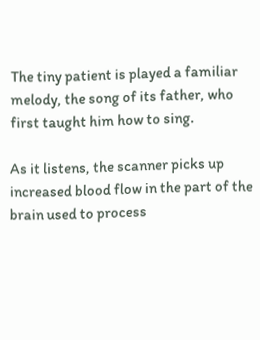The tiny patient is played a familiar melody, the song of its father, who first taught him how to sing.

As it listens, the scanner picks up increased blood flow in the part of the brain used to process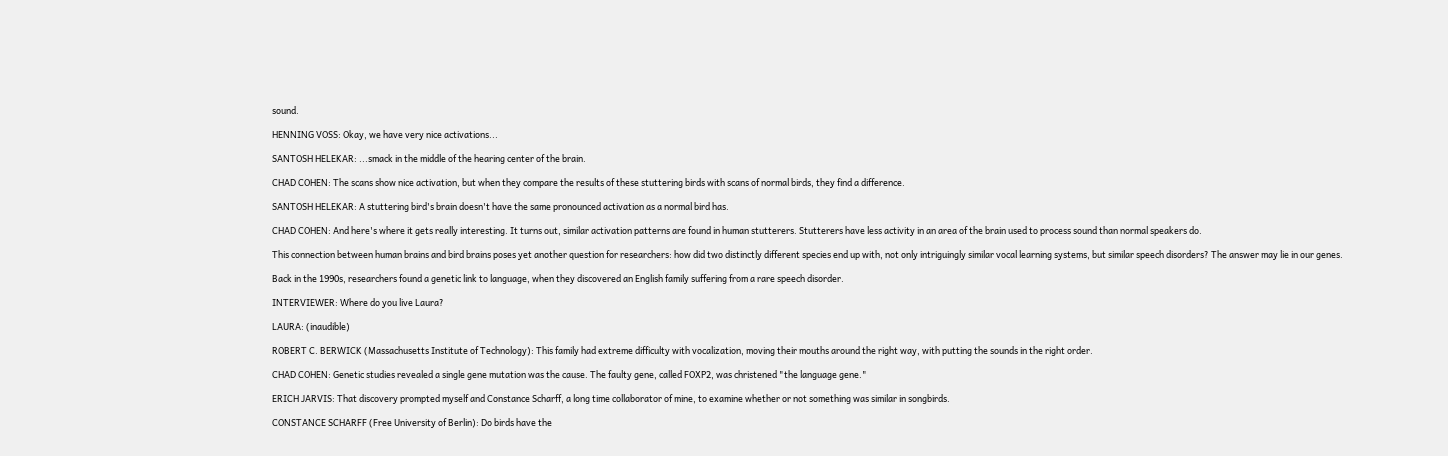sound.

HENNING VOSS: Okay, we have very nice activations...

SANTOSH HELEKAR: ...smack in the middle of the hearing center of the brain.

CHAD COHEN: The scans show nice activation, but when they compare the results of these stuttering birds with scans of normal birds, they find a difference.

SANTOSH HELEKAR: A stuttering bird's brain doesn't have the same pronounced activation as a normal bird has.

CHAD COHEN: And here's where it gets really interesting. It turns out, similar activation patterns are found in human stutterers. Stutterers have less activity in an area of the brain used to process sound than normal speakers do.

This connection between human brains and bird brains poses yet another question for researchers: how did two distinctly different species end up with, not only intriguingly similar vocal learning systems, but similar speech disorders? The answer may lie in our genes.

Back in the 1990s, researchers found a genetic link to language, when they discovered an English family suffering from a rare speech disorder.

INTERVIEWER: Where do you live Laura?

LAURA: (inaudible)

ROBERT C. BERWICK (Massachusetts Institute of Technology): This family had extreme difficulty with vocalization, moving their mouths around the right way, with putting the sounds in the right order.

CHAD COHEN: Genetic studies revealed a single gene mutation was the cause. The faulty gene, called FOXP2, was christened "the language gene."

ERICH JARVIS: That discovery prompted myself and Constance Scharff, a long time collaborator of mine, to examine whether or not something was similar in songbirds.

CONSTANCE SCHARFF (Free University of Berlin): Do birds have the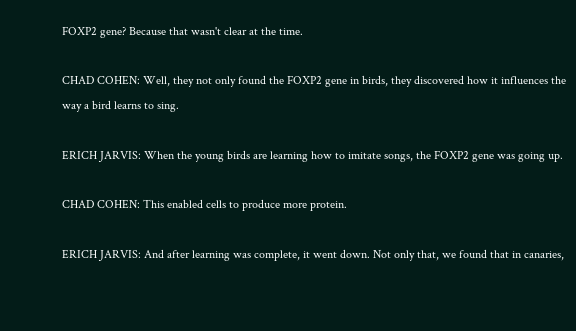FOXP2 gene? Because that wasn't clear at the time.

CHAD COHEN: Well, they not only found the FOXP2 gene in birds, they discovered how it influences the way a bird learns to sing.

ERICH JARVIS: When the young birds are learning how to imitate songs, the FOXP2 gene was going up.

CHAD COHEN: This enabled cells to produce more protein.

ERICH JARVIS: And after learning was complete, it went down. Not only that, we found that in canaries,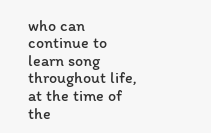who can continue to learn song throughout life, at the time of the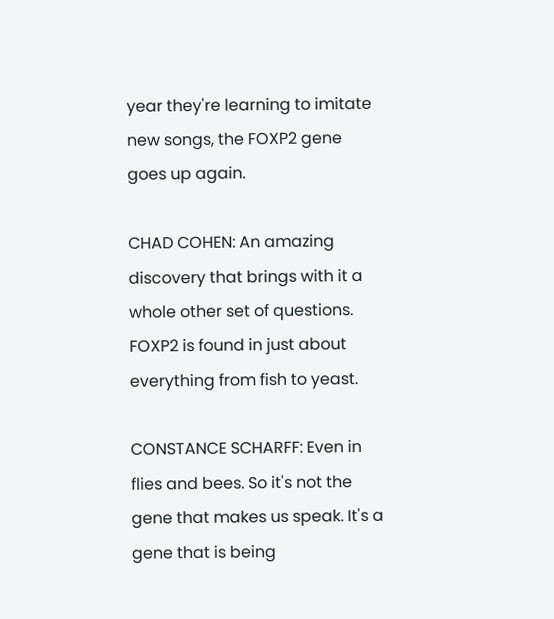year they're learning to imitate new songs, the FOXP2 gene goes up again.

CHAD COHEN: An amazing discovery that brings with it a whole other set of questions. FOXP2 is found in just about everything from fish to yeast.

CONSTANCE SCHARFF: Even in flies and bees. So it's not the gene that makes us speak. It's a gene that is being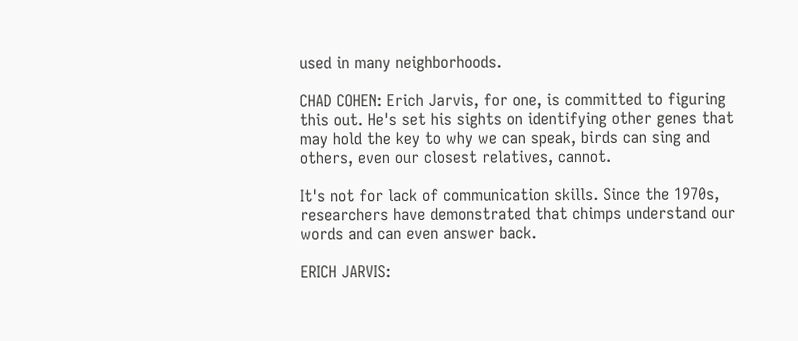used in many neighborhoods.

CHAD COHEN: Erich Jarvis, for one, is committed to figuring this out. He's set his sights on identifying other genes that may hold the key to why we can speak, birds can sing and others, even our closest relatives, cannot.

It's not for lack of communication skills. Since the 1970s, researchers have demonstrated that chimps understand our words and can even answer back.

ERICH JARVIS: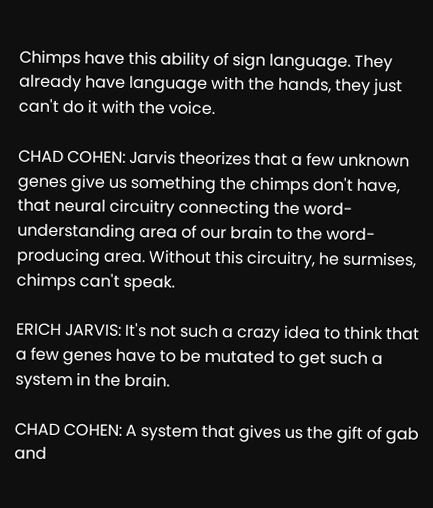Chimps have this ability of sign language. They already have language with the hands, they just can't do it with the voice.

CHAD COHEN: Jarvis theorizes that a few unknown genes give us something the chimps don't have, that neural circuitry connecting the word-understanding area of our brain to the word-producing area. Without this circuitry, he surmises, chimps can't speak.

ERICH JARVIS: It's not such a crazy idea to think that a few genes have to be mutated to get such a system in the brain.

CHAD COHEN: A system that gives us the gift of gab and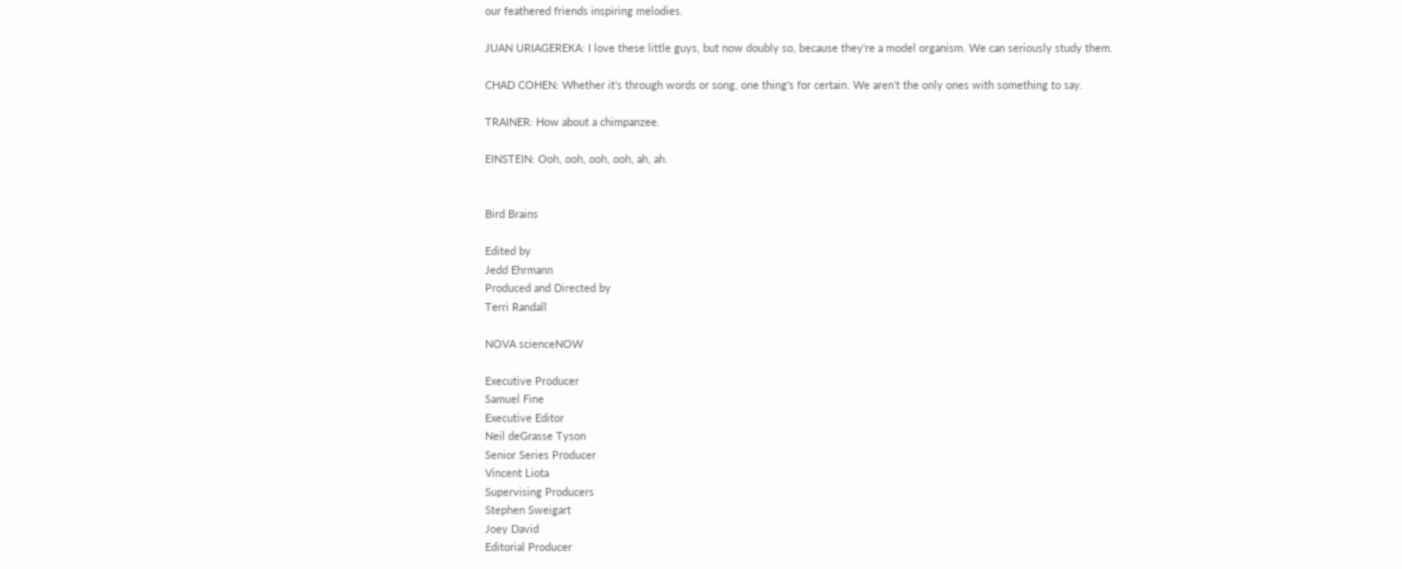our feathered friends inspiring melodies.

JUAN URIAGEREKA: I love these little guys, but now doubly so, because they're a model organism. We can seriously study them.

CHAD COHEN: Whether it's through words or song, one thing's for certain. We aren't the only ones with something to say.

TRAINER: How about a chimpanzee.

EINSTEIN: Ooh, ooh, ooh, ooh, ah, ah.


Bird Brains

Edited by
Jedd Ehrmann
Produced and Directed by
Terri Randall

NOVA scienceNOW

Executive Producer
Samuel Fine
Executive Editor
Neil deGrasse Tyson
Senior Series Producer
Vincent Liota
Supervising Producers
Stephen Sweigart
Joey David
Editorial Producer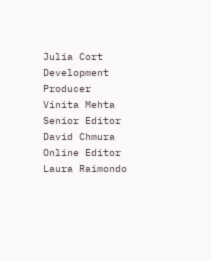Julia Cort
Development Producer
Vinita Mehta
Senior Editor
David Chmura
Online Editor
Laura Raimondo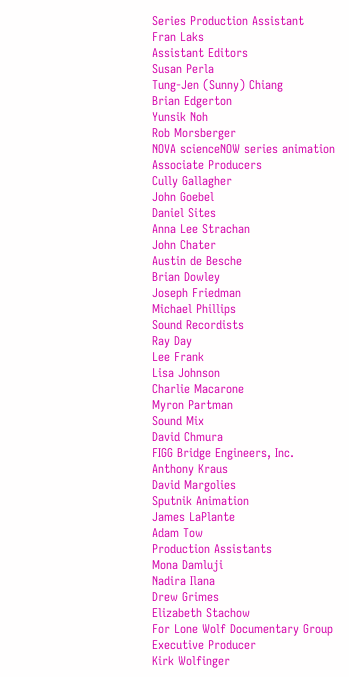Series Production Assistant
Fran Laks
Assistant Editors
Susan Perla
Tung-Jen (Sunny) Chiang
Brian Edgerton
Yunsik Noh
Rob Morsberger
NOVA scienceNOW series animation
Associate Producers
Cully Gallagher
John Goebel
Daniel Sites
Anna Lee Strachan
John Chater
Austin de Besche
Brian Dowley
Joseph Friedman
Michael Phillips
Sound Recordists
Ray Day
Lee Frank
Lisa Johnson
Charlie Macarone
Myron Partman
Sound Mix
David Chmura
FIGG Bridge Engineers, Inc.
Anthony Kraus
David Margolies
Sputnik Animation
James LaPlante
Adam Tow
Production Assistants
Mona Damluji
Nadira Ilana
Drew Grimes
Elizabeth Stachow
For Lone Wolf Documentary Group
Executive Producer
Kirk Wolfinger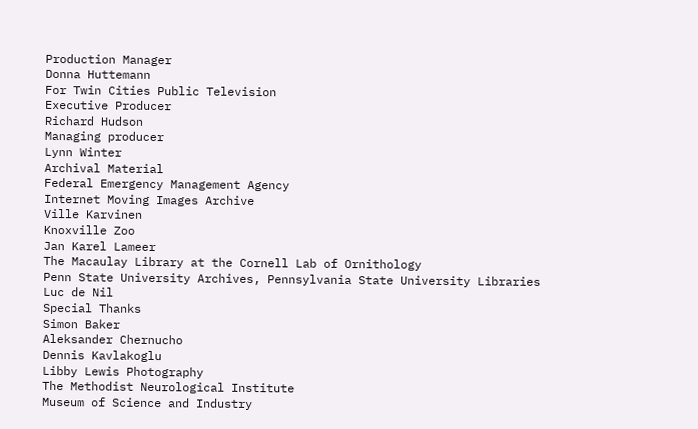Production Manager
Donna Huttemann
For Twin Cities Public Television
Executive Producer
Richard Hudson
Managing producer
Lynn Winter
Archival Material
Federal Emergency Management Agency
Internet Moving Images Archive
Ville Karvinen
Knoxville Zoo
Jan Karel Lameer
The Macaulay Library at the Cornell Lab of Ornithology
Penn State University Archives, Pennsylvania State University Libraries
Luc de Nil
Special Thanks
Simon Baker
Aleksander Chernucho
Dennis Kavlakoglu
Libby Lewis Photography
The Methodist Neurological Institute
Museum of Science and Industry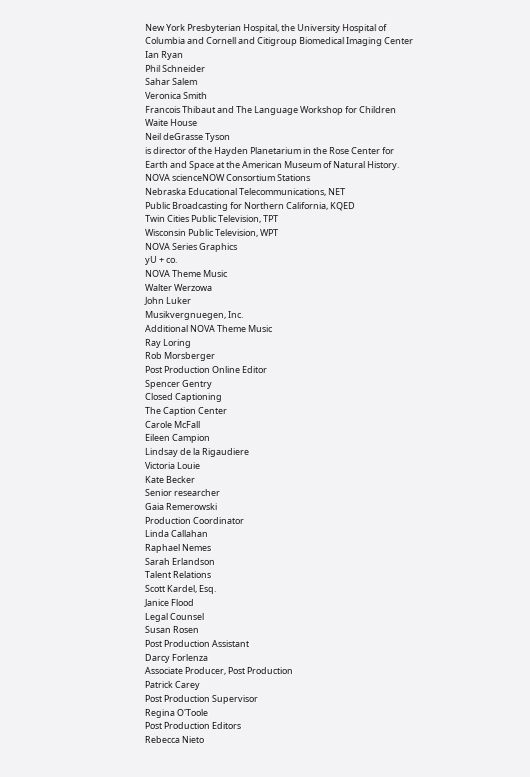New York Presbyterian Hospital, the University Hospital of Columbia and Cornell and Citigroup Biomedical Imaging Center
Ian Ryan
Phil Schneider
Sahar Salem
Veronica Smith
Francois Thibaut and The Language Workshop for Children
Waite House
Neil deGrasse Tyson
is director of the Hayden Planetarium in the Rose Center for Earth and Space at the American Museum of Natural History.
NOVA scienceNOW Consortium Stations
Nebraska Educational Telecommunications, NET
Public Broadcasting for Northern California, KQED
Twin Cities Public Television, TPT
Wisconsin Public Television, WPT
NOVA Series Graphics
yU + co.
NOVA Theme Music
Walter Werzowa
John Luker
Musikvergnuegen, Inc.
Additional NOVA Theme Music
Ray Loring
Rob Morsberger
Post Production Online Editor
Spencer Gentry
Closed Captioning
The Caption Center
Carole McFall
Eileen Campion
Lindsay de la Rigaudiere
Victoria Louie
Kate Becker
Senior researcher
Gaia Remerowski
Production Coordinator
Linda Callahan
Raphael Nemes
Sarah Erlandson
Talent Relations
Scott Kardel, Esq.
Janice Flood
Legal Counsel
Susan Rosen
Post Production Assistant
Darcy Forlenza
Associate Producer, Post Production
Patrick Carey
Post Production Supervisor
Regina O'Toole
Post Production Editors
Rebecca Nieto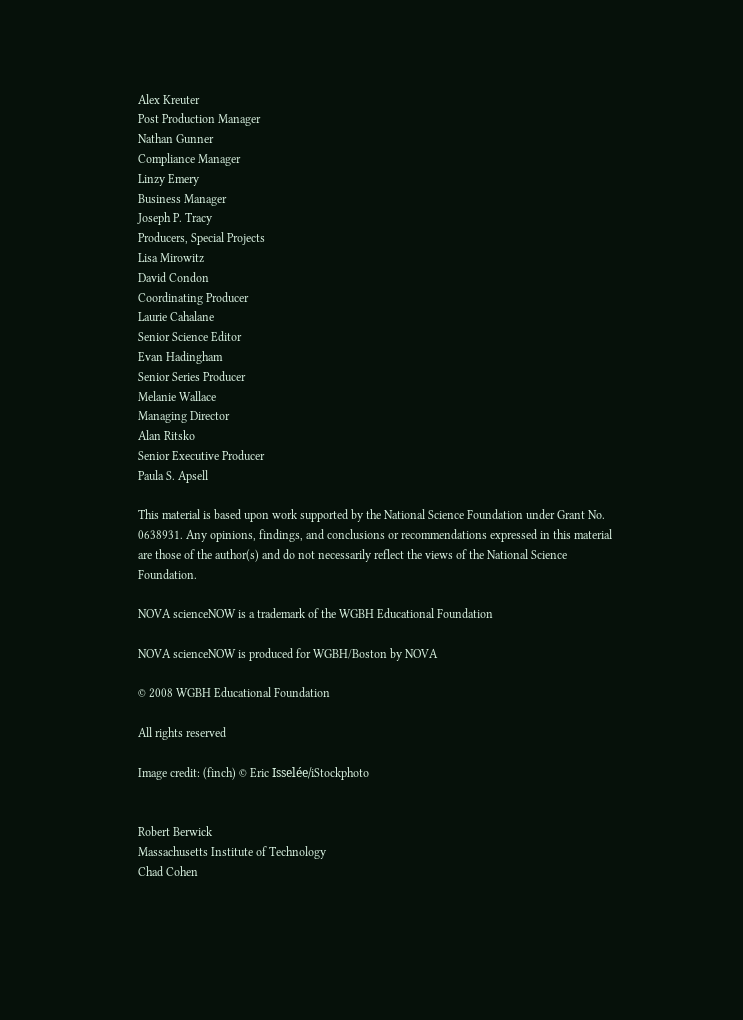Alex Kreuter
Post Production Manager
Nathan Gunner
Compliance Manager
Linzy Emery
Business Manager
Joseph P. Tracy
Producers, Special Projects
Lisa Mirowitz
David Condon
Coordinating Producer
Laurie Cahalane
Senior Science Editor
Evan Hadingham
Senior Series Producer
Melanie Wallace
Managing Director
Alan Ritsko
Senior Executive Producer
Paula S. Apsell

This material is based upon work supported by the National Science Foundation under Grant No. 0638931. Any opinions, findings, and conclusions or recommendations expressed in this material are those of the author(s) and do not necessarily reflect the views of the National Science Foundation.

NOVA scienceNOW is a trademark of the WGBH Educational Foundation

NOVA scienceNOW is produced for WGBH/Boston by NOVA

© 2008 WGBH Educational Foundation

All rights reserved

Image credit: (finch) © Eric Isselée/iStockphoto


Robert Berwick
Massachusetts Institute of Technology
Chad Cohen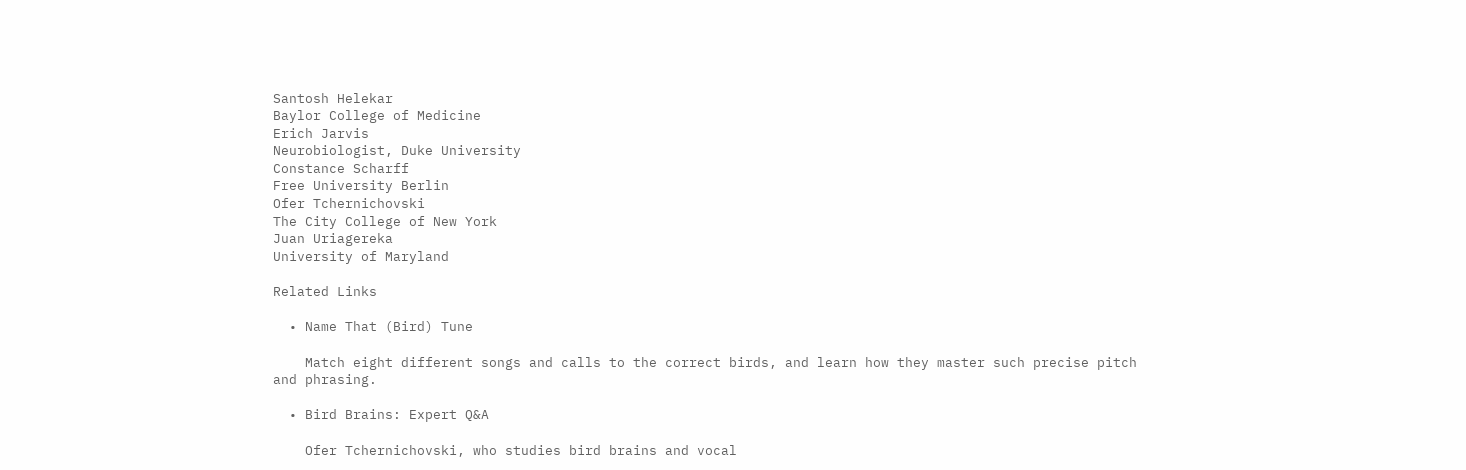Santosh Helekar
Baylor College of Medicine
Erich Jarvis
Neurobiologist, Duke University
Constance Scharff
Free University Berlin
Ofer Tchernichovski
The City College of New York
Juan Uriagereka
University of Maryland

Related Links

  • Name That (Bird) Tune

    Match eight different songs and calls to the correct birds, and learn how they master such precise pitch and phrasing.

  • Bird Brains: Expert Q&A

    Ofer Tchernichovski, who studies bird brains and vocal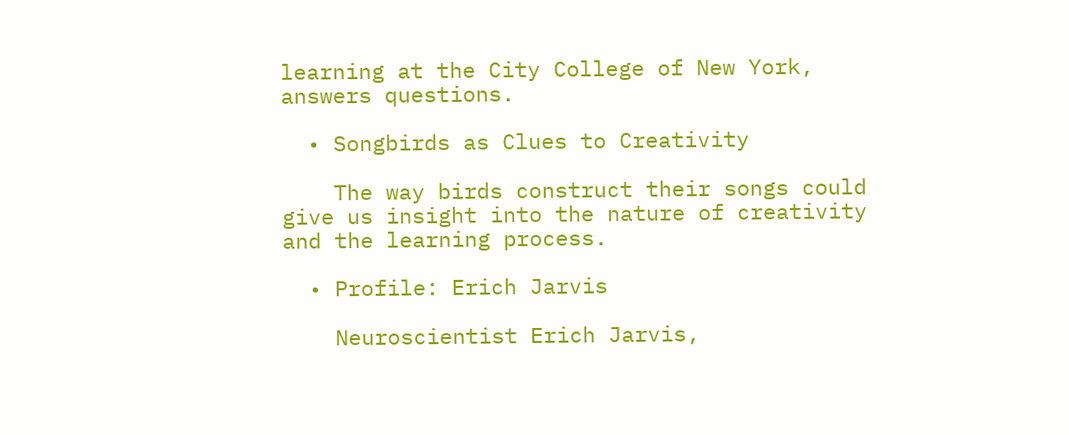learning at the City College of New York, answers questions.

  • Songbirds as Clues to Creativity

    The way birds construct their songs could give us insight into the nature of creativity and the learning process.

  • Profile: Erich Jarvis

    Neuroscientist Erich Jarvis,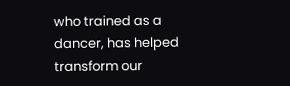who trained as a dancer, has helped transform our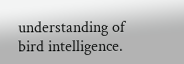understanding of bird intelligence.